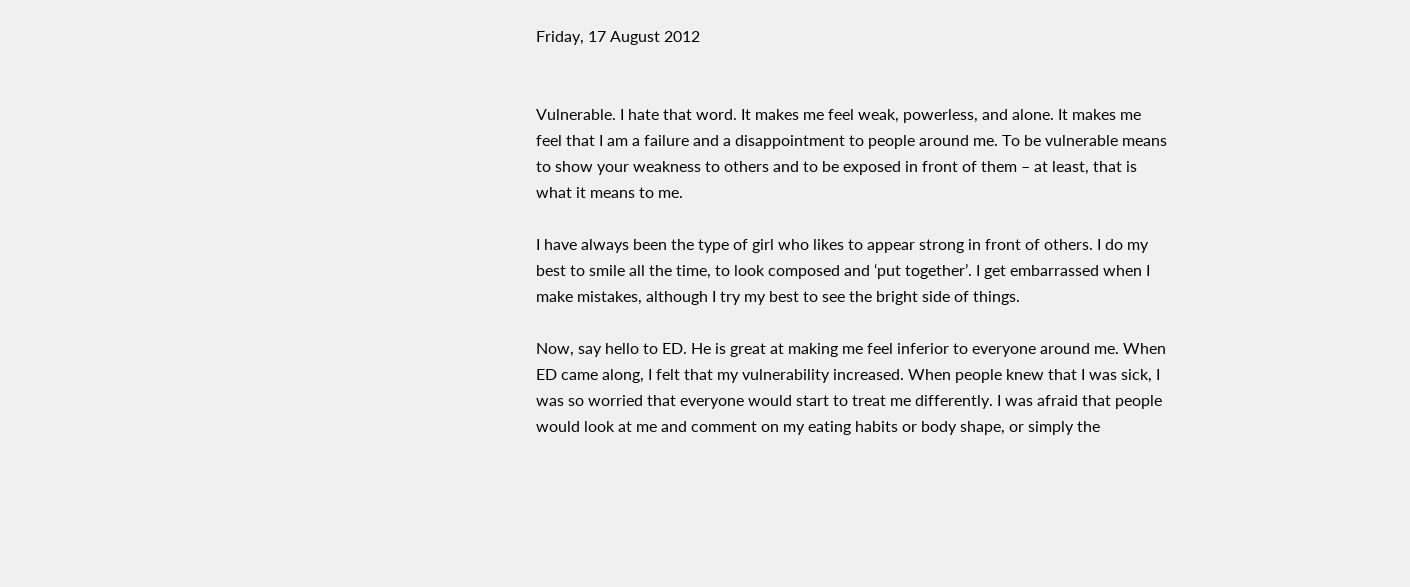Friday, 17 August 2012


Vulnerable. I hate that word. It makes me feel weak, powerless, and alone. It makes me feel that I am a failure and a disappointment to people around me. To be vulnerable means to show your weakness to others and to be exposed in front of them – at least, that is what it means to me.

I have always been the type of girl who likes to appear strong in front of others. I do my best to smile all the time, to look composed and ‘put together’. I get embarrassed when I make mistakes, although I try my best to see the bright side of things.

Now, say hello to ED. He is great at making me feel inferior to everyone around me. When ED came along, I felt that my vulnerability increased. When people knew that I was sick, I was so worried that everyone would start to treat me differently. I was afraid that people would look at me and comment on my eating habits or body shape, or simply the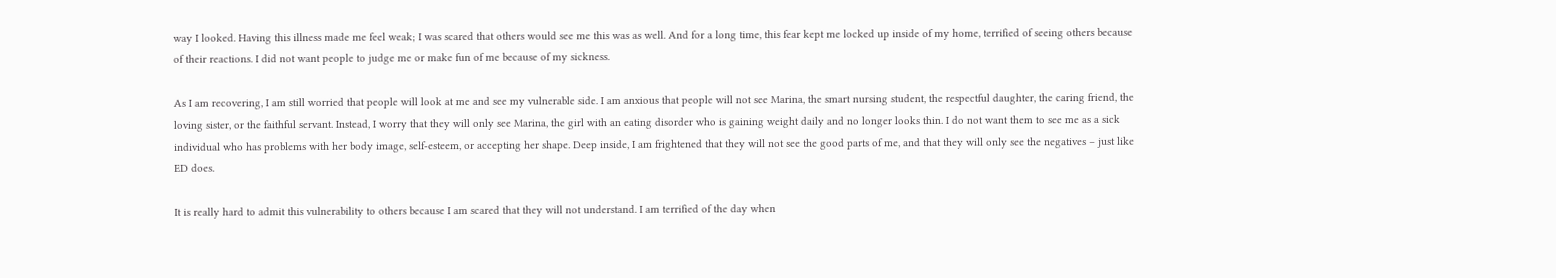way I looked. Having this illness made me feel weak; I was scared that others would see me this was as well. And for a long time, this fear kept me locked up inside of my home, terrified of seeing others because of their reactions. I did not want people to judge me or make fun of me because of my sickness.

As I am recovering, I am still worried that people will look at me and see my vulnerable side. I am anxious that people will not see Marina, the smart nursing student, the respectful daughter, the caring friend, the loving sister, or the faithful servant. Instead, I worry that they will only see Marina, the girl with an eating disorder who is gaining weight daily and no longer looks thin. I do not want them to see me as a sick individual who has problems with her body image, self-esteem, or accepting her shape. Deep inside, I am frightened that they will not see the good parts of me, and that they will only see the negatives – just like ED does.

It is really hard to admit this vulnerability to others because I am scared that they will not understand. I am terrified of the day when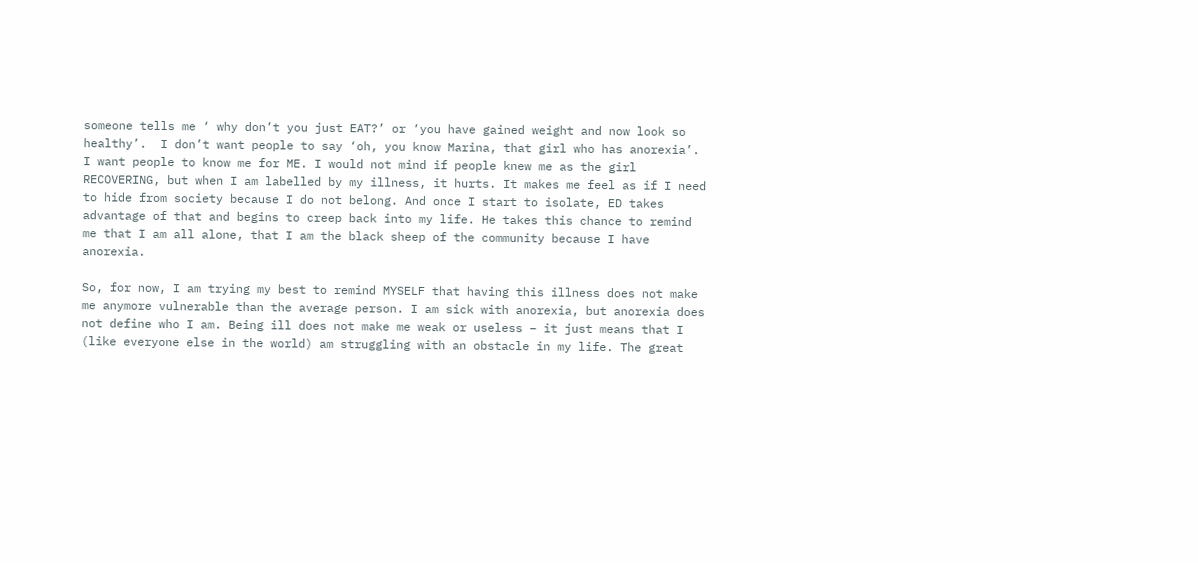someone tells me ‘ why don’t you just EAT?’ or ‘you have gained weight and now look so healthy’.  I don’t want people to say ‘oh, you know Marina, that girl who has anorexia’. I want people to know me for ME. I would not mind if people knew me as the girl RECOVERING, but when I am labelled by my illness, it hurts. It makes me feel as if I need to hide from society because I do not belong. And once I start to isolate, ED takes advantage of that and begins to creep back into my life. He takes this chance to remind me that I am all alone, that I am the black sheep of the community because I have anorexia.

So, for now, I am trying my best to remind MYSELF that having this illness does not make me anymore vulnerable than the average person. I am sick with anorexia, but anorexia does not define who I am. Being ill does not make me weak or useless – it just means that I (like everyone else in the world) am struggling with an obstacle in my life. The great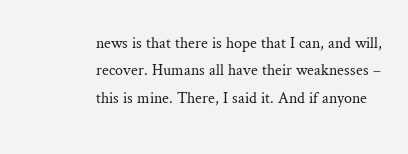news is that there is hope that I can, and will, recover. Humans all have their weaknesses – this is mine. There, I said it. And if anyone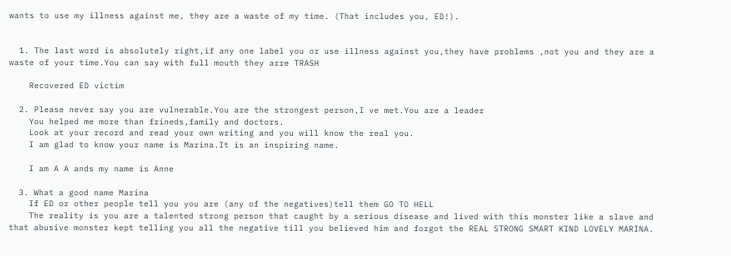wants to use my illness against me, they are a waste of my time. (That includes you, ED!).


  1. The last word is absolutely right,if any one label you or use illness against you,they have problems ,not you and they are a waste of your time.You can say with full mouth they arre TRASH

    Recovered ED victim

  2. Please never say you are vulnerable.You are the strongest person,I ve met.You are a leader
    You helped me more than frineds,family and doctors.
    Look at your record and read your own writing and you will know the real you.
    I am glad to know your name is Marina.It is an inspiring name.

    I am A A ands my name is Anne

  3. What a good name Marina
    If ED or other people tell you you are (any of the negatives)tell them GO TO HELL
    The reality is you are a talented strong person that caught by a serious disease and lived with this monster like a slave and that abusive monster kept telling you all the negative till you believed him and forgot the REAL STRONG SMART KIND LOVELY MARINA.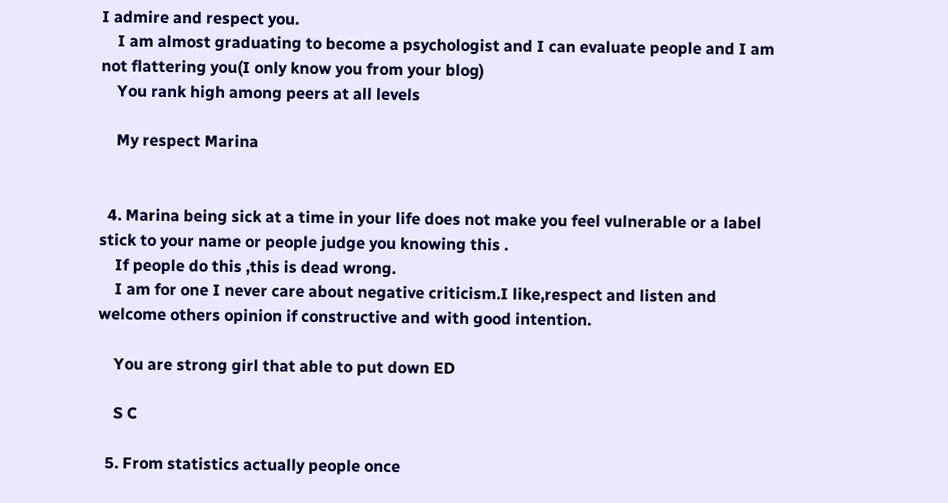I admire and respect you.
    I am almost graduating to become a psychologist and I can evaluate people and I am not flattering you(I only know you from your blog)
    You rank high among peers at all levels

    My respect Marina


  4. Marina being sick at a time in your life does not make you feel vulnerable or a label stick to your name or people judge you knowing this .
    If people do this ,this is dead wrong.
    I am for one I never care about negative criticism.I like,respect and listen and welcome others opinion if constructive and with good intention.

    You are strong girl that able to put down ED

    S C

  5. From statistics actually people once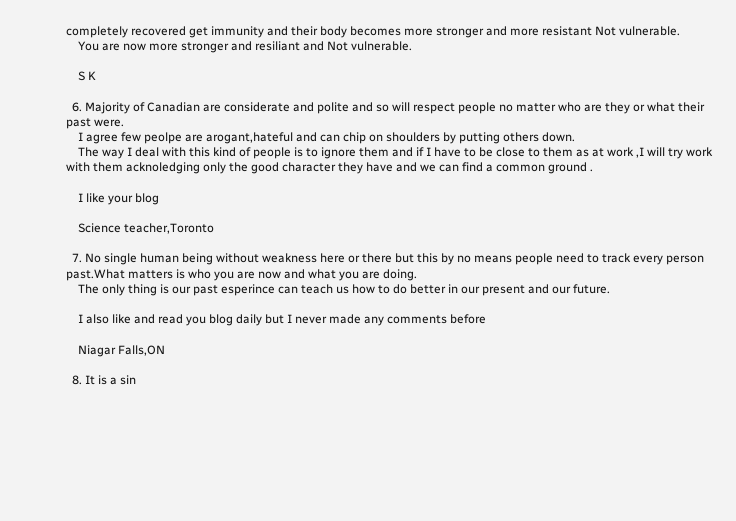completely recovered get immunity and their body becomes more stronger and more resistant Not vulnerable.
    You are now more stronger and resiliant and Not vulnerable.

    S K

  6. Majority of Canadian are considerate and polite and so will respect people no matter who are they or what their past were.
    I agree few peolpe are arogant,hateful and can chip on shoulders by putting others down.
    The way I deal with this kind of people is to ignore them and if I have to be close to them as at work ,I will try work with them acknoledging only the good character they have and we can find a common ground .

    I like your blog

    Science teacher,Toronto

  7. No single human being without weakness here or there but this by no means people need to track every person past.What matters is who you are now and what you are doing.
    The only thing is our past esperince can teach us how to do better in our present and our future.

    I also like and read you blog daily but I never made any comments before

    Niagar Falls,ON

  8. It is a sin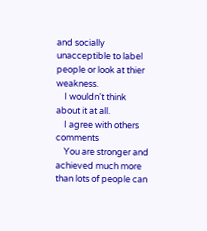and socially unacceptible to label people or look at thier weakness.
    I wouldn't think about it at all.
    I agree with others comments
    You are stronger and achieved much more than lots of people can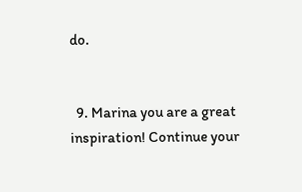do.


  9. Marina you are a great inspiration! Continue your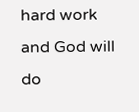hard work and God will do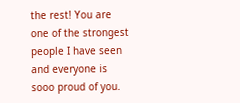the rest! You are one of the strongest people I have seen and everyone is sooo proud of you.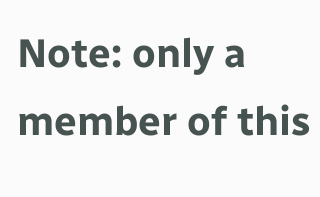Note: only a member of this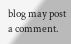blog may post a comment.